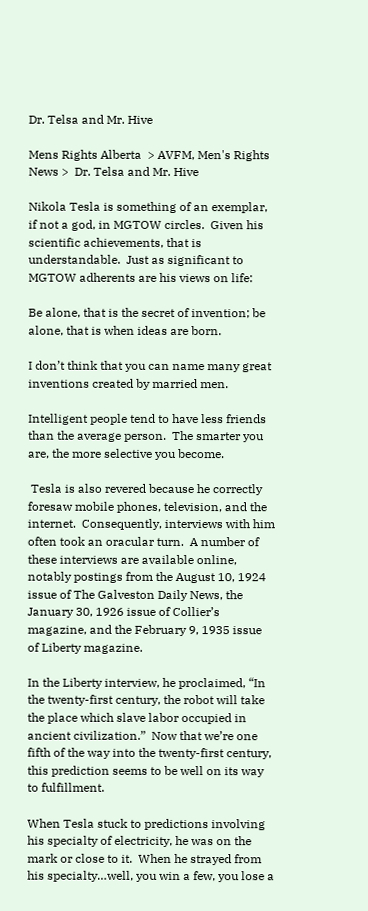Dr. Telsa and Mr. Hive

Mens Rights Alberta  > AVFM, Men's Rights News >  Dr. Telsa and Mr. Hive

Nikola Tesla is something of an exemplar, if not a god, in MGTOW circles.  Given his scientific achievements, that is understandable.  Just as significant to MGTOW adherents are his views on life:

Be alone, that is the secret of invention; be alone, that is when ideas are born.

I don’t think that you can name many great inventions created by married men.

Intelligent people tend to have less friends than the average person.  The smarter you are, the more selective you become.

 Tesla is also revered because he correctly foresaw mobile phones, television, and the internet.  Consequently, interviews with him often took an oracular turn.  A number of these interviews are available online, notably postings from the August 10, 1924 issue of The Galveston Daily News, the January 30, 1926 issue of Collier’s magazine, and the February 9, 1935 issue of Liberty magazine.

In the Liberty interview, he proclaimed, “In the twenty-first century, the robot will take the place which slave labor occupied in ancient civilization.”  Now that we’re one fifth of the way into the twenty-first century, this prediction seems to be well on its way to fulfillment.

When Tesla stuck to predictions involving his specialty of electricity, he was on the mark or close to it.  When he strayed from his specialty…well, you win a few, you lose a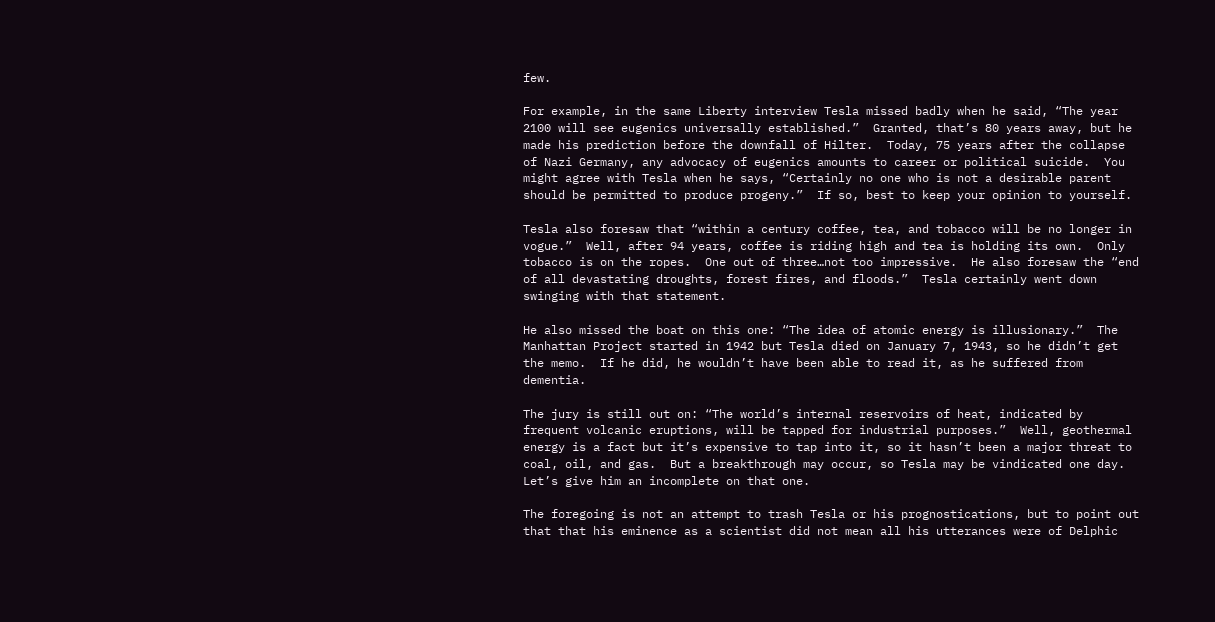few.

For example, in the same Liberty interview Tesla missed badly when he said, “The year 2100 will see eugenics universally established.”  Granted, that’s 80 years away, but he made his prediction before the downfall of Hilter.  Today, 75 years after the collapse of Nazi Germany, any advocacy of eugenics amounts to career or political suicide.  You might agree with Tesla when he says, “Certainly no one who is not a desirable parent should be permitted to produce progeny.”  If so, best to keep your opinion to yourself.

Tesla also foresaw that “within a century coffee, tea, and tobacco will be no longer in vogue.”  Well, after 94 years, coffee is riding high and tea is holding its own.  Only tobacco is on the ropes.  One out of three…not too impressive.  He also foresaw the “end of all devastating droughts, forest fires, and floods.”  Tesla certainly went down swinging with that statement.

He also missed the boat on this one: “The idea of atomic energy is illusionary.”  The Manhattan Project started in 1942 but Tesla died on January 7, 1943, so he didn’t get the memo.  If he did, he wouldn’t have been able to read it, as he suffered from dementia.

The jury is still out on: “The world’s internal reservoirs of heat, indicated by frequent volcanic eruptions, will be tapped for industrial purposes.”  Well, geothermal energy is a fact but it’s expensive to tap into it, so it hasn’t been a major threat to coal, oil, and gas.  But a breakthrough may occur, so Tesla may be vindicated one day.  Let’s give him an incomplete on that one.

The foregoing is not an attempt to trash Tesla or his prognostications, but to point out that that his eminence as a scientist did not mean all his utterances were of Delphic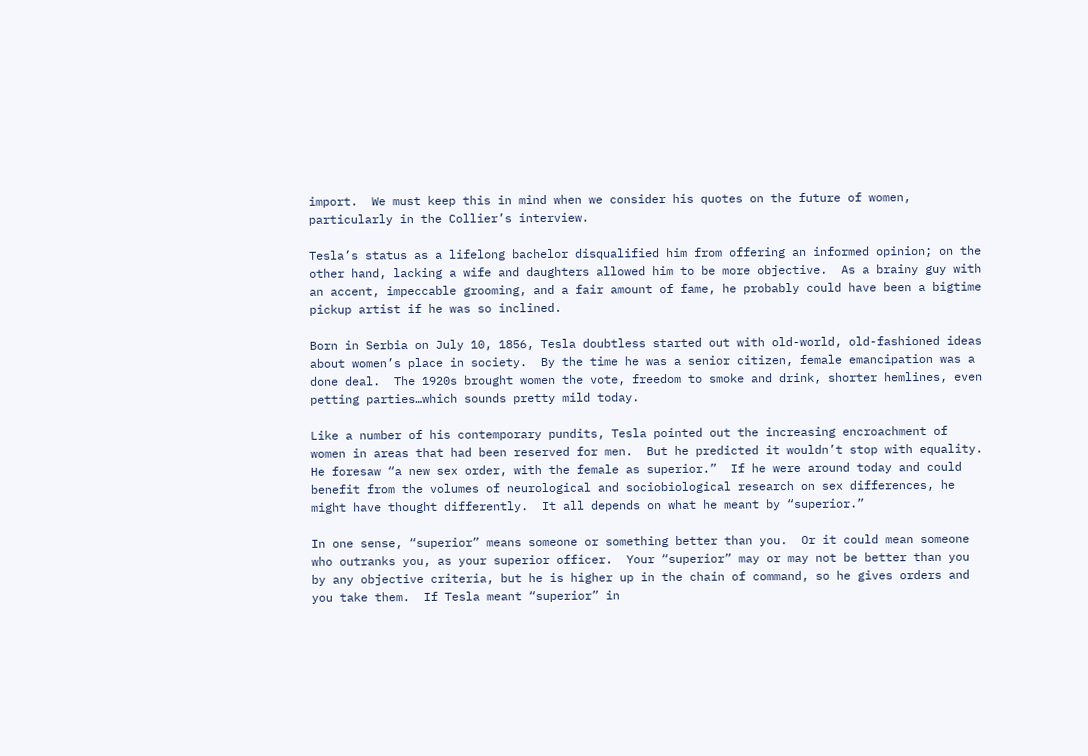import.  We must keep this in mind when we consider his quotes on the future of women, particularly in the Collier’s interview.

Tesla’s status as a lifelong bachelor disqualified him from offering an informed opinion; on the other hand, lacking a wife and daughters allowed him to be more objective.  As a brainy guy with an accent, impeccable grooming, and a fair amount of fame, he probably could have been a bigtime pickup artist if he was so inclined.

Born in Serbia on July 10, 1856, Tesla doubtless started out with old-world, old-fashioned ideas about women’s place in society.  By the time he was a senior citizen, female emancipation was a done deal.  The 1920s brought women the vote, freedom to smoke and drink, shorter hemlines, even petting parties…which sounds pretty mild today.

Like a number of his contemporary pundits, Tesla pointed out the increasing encroachment of women in areas that had been reserved for men.  But he predicted it wouldn’t stop with equality.  He foresaw “a new sex order, with the female as superior.”  If he were around today and could benefit from the volumes of neurological and sociobiological research on sex differences, he might have thought differently.  It all depends on what he meant by “superior.”

In one sense, “superior” means someone or something better than you.  Or it could mean someone who outranks you, as your superior officer.  Your “superior” may or may not be better than you by any objective criteria, but he is higher up in the chain of command, so he gives orders and you take them.  If Tesla meant “superior” in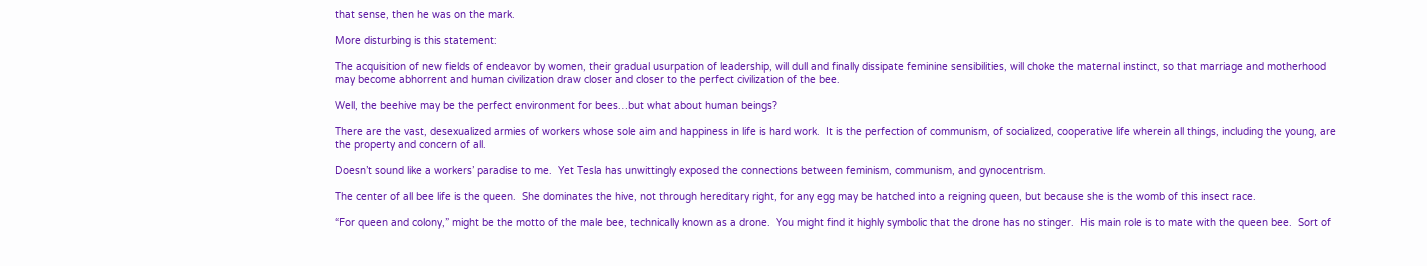that sense, then he was on the mark.

More disturbing is this statement:

The acquisition of new fields of endeavor by women, their gradual usurpation of leadership, will dull and finally dissipate feminine sensibilities, will choke the maternal instinct, so that marriage and motherhood may become abhorrent and human civilization draw closer and closer to the perfect civilization of the bee.

Well, the beehive may be the perfect environment for bees…but what about human beings?

There are the vast, desexualized armies of workers whose sole aim and happiness in life is hard work.  It is the perfection of communism, of socialized, cooperative life wherein all things, including the young, are the property and concern of all.

Doesn’t sound like a workers’ paradise to me.  Yet Tesla has unwittingly exposed the connections between feminism, communism, and gynocentrism.

The center of all bee life is the queen.  She dominates the hive, not through hereditary right, for any egg may be hatched into a reigning queen, but because she is the womb of this insect race.

“For queen and colony,” might be the motto of the male bee, technically known as a drone.  You might find it highly symbolic that the drone has no stinger.  His main role is to mate with the queen bee.  Sort of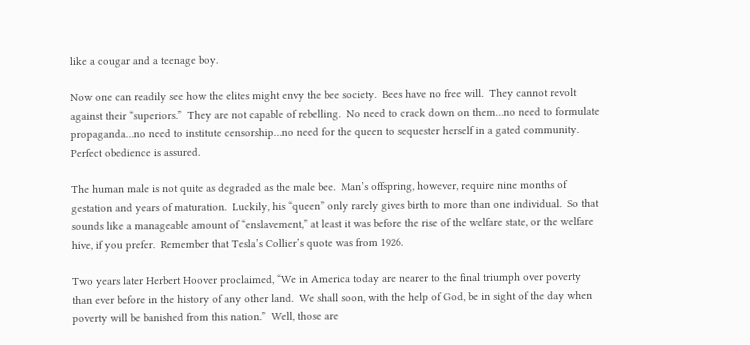like a cougar and a teenage boy.

Now one can readily see how the elites might envy the bee society.  Bees have no free will.  They cannot revolt against their “superiors.”  They are not capable of rebelling.  No need to crack down on them…no need to formulate propaganda…no need to institute censorship…no need for the queen to sequester herself in a gated community.  Perfect obedience is assured.

The human male is not quite as degraded as the male bee.  Man’s offspring, however, require nine months of gestation and years of maturation.  Luckily, his “queen” only rarely gives birth to more than one individual.  So that sounds like a manageable amount of “enslavement,” at least it was before the rise of the welfare state, or the welfare hive, if you prefer.  Remember that Tesla’s Collier’s quote was from 1926.

Two years later Herbert Hoover proclaimed, “We in America today are nearer to the final triumph over poverty than ever before in the history of any other land.  We shall soon, with the help of God, be in sight of the day when poverty will be banished from this nation.”  Well, those are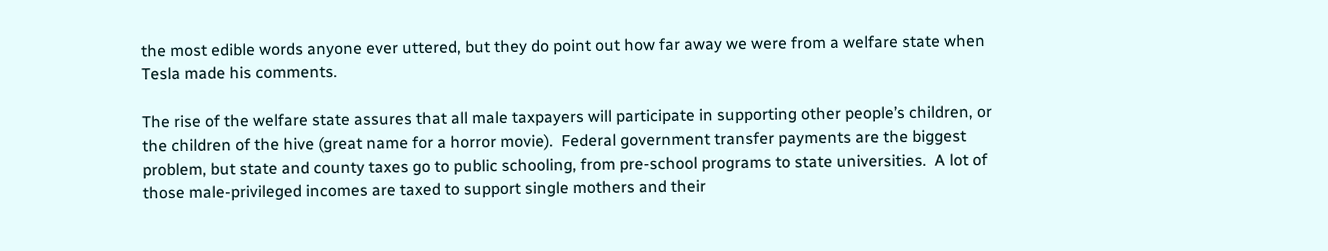the most edible words anyone ever uttered, but they do point out how far away we were from a welfare state when Tesla made his comments.

The rise of the welfare state assures that all male taxpayers will participate in supporting other people’s children, or the children of the hive (great name for a horror movie).  Federal government transfer payments are the biggest problem, but state and county taxes go to public schooling, from pre-school programs to state universities.  A lot of those male-privileged incomes are taxed to support single mothers and their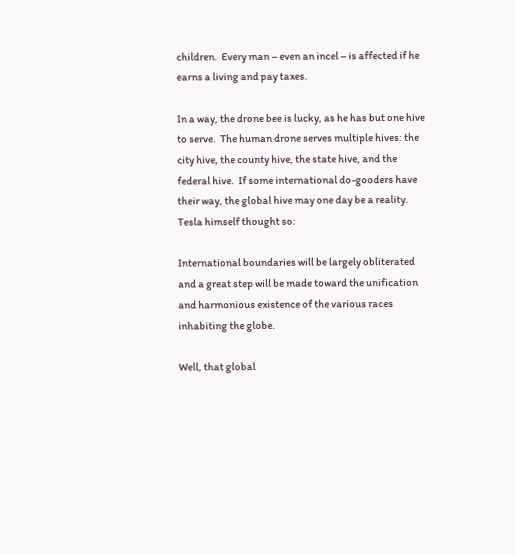children.  Every man – even an incel – is affected if he earns a living and pay taxes.

In a way, the drone bee is lucky, as he has but one hive to serve.  The human drone serves multiple hives: the city hive, the county hive, the state hive, and the federal hive.  If some international do-gooders have their way, the global hive may one day be a reality.  Tesla himself thought so:

International boundaries will be largely obliterated and a great step will be made toward the unification and harmonious existence of the various races inhabiting the globe.

Well, that global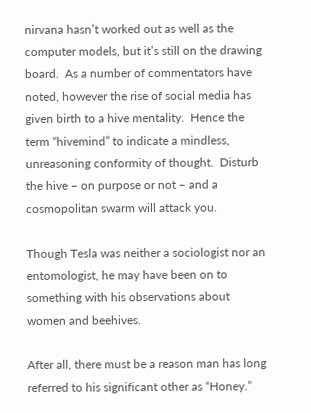nirvana hasn’t worked out as well as the computer models, but it’s still on the drawing board.  As a number of commentators have noted, however the rise of social media has given birth to a hive mentality.  Hence the term “hivemind” to indicate a mindless, unreasoning conformity of thought.  Disturb the hive – on purpose or not – and a cosmopolitan swarm will attack you.

Though Tesla was neither a sociologist nor an entomologist, he may have been on to something with his observations about women and beehives.

After all, there must be a reason man has long referred to his significant other as “Honey.”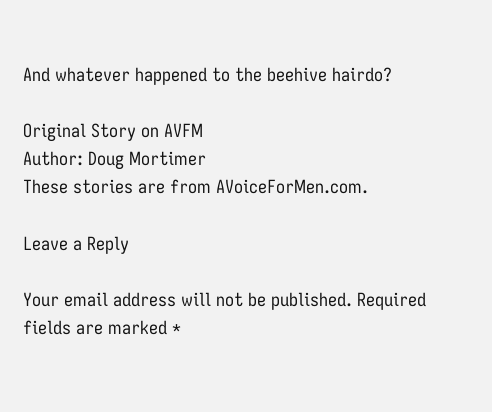And whatever happened to the beehive hairdo?

Original Story on AVFM
Author: Doug Mortimer
These stories are from AVoiceForMen.com.

Leave a Reply

Your email address will not be published. Required fields are marked *